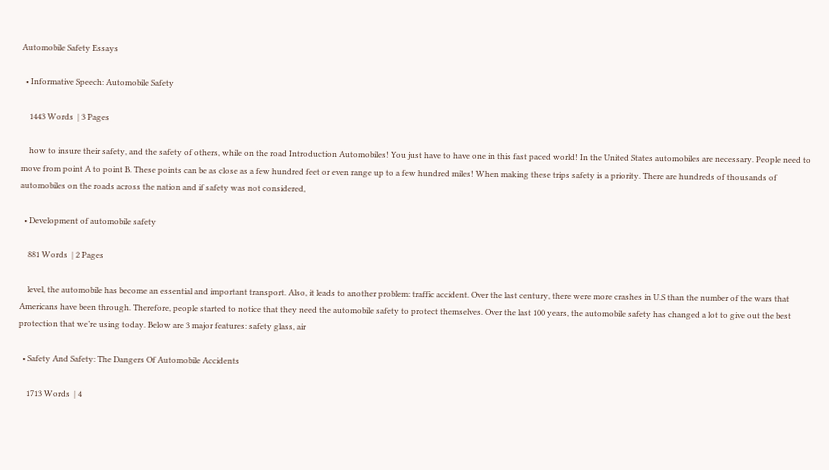Automobile Safety Essays

  • Informative Speech: Automobile Safety

    1443 Words  | 3 Pages

    how to insure their safety, and the safety of others, while on the road Introduction Automobiles! You just have to have one in this fast paced world! In the United States automobiles are necessary. People need to move from point A to point B. These points can be as close as a few hundred feet or even range up to a few hundred miles! When making these trips safety is a priority. There are hundreds of thousands of automobiles on the roads across the nation and if safety was not considered,

  • Development of automobile safety

    881 Words  | 2 Pages

    level, the automobile has become an essential and important transport. Also, it leads to another problem: traffic accident. Over the last century, there were more crashes in U.S than the number of the wars that Americans have been through. Therefore, people started to notice that they need the automobile safety to protect themselves. Over the last 100 years, the automobile safety has changed a lot to give out the best protection that we’re using today. Below are 3 major features: safety glass, air

  • Safety And Safety: The Dangers Of Automobile Accidents

    1713 Words  | 4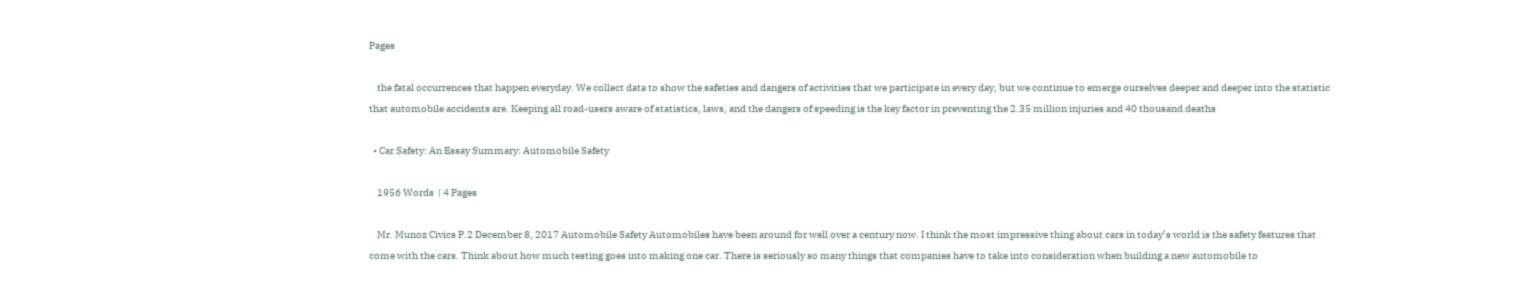Pages

    the fatal occurrences that happen everyday. We collect data to show the safeties and dangers of activities that we participate in every day, but we continue to emerge ourselves deeper and deeper into the statistic that automobile accidents are. Keeping all road-users aware of statistics, laws, and the dangers of speeding is the key factor in preventing the 2.35 million injuries and 40 thousand deaths

  • Car Safety: An Essay Summary: Automobile Safety

    1956 Words  | 4 Pages

    Mr. Munoz Civics P.2 December 8, 2017 Automobile Safety Automobiles have been around for well over a century now. I think the most impressive thing about cars in today’s world is the safety features that come with the cars. Think about how much testing goes into making one car. There is seriously so many things that companies have to take into consideration when building a new automobile to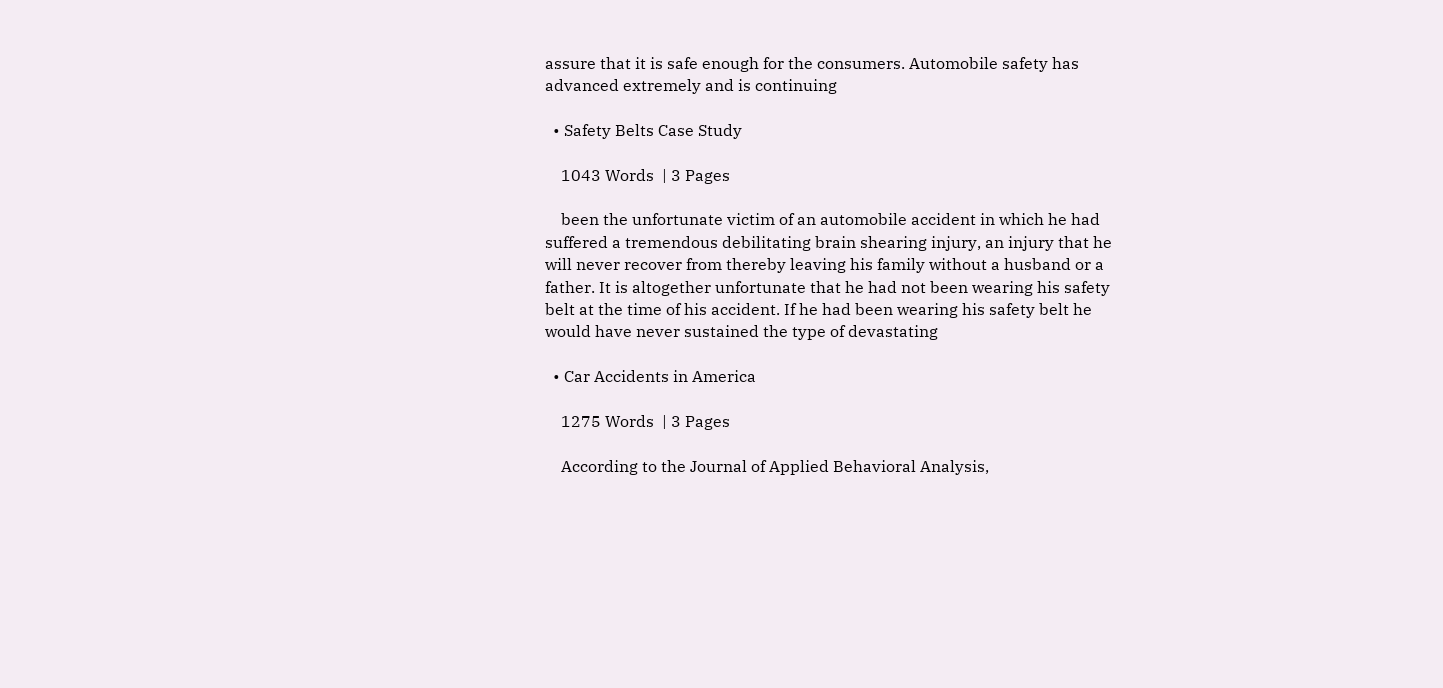assure that it is safe enough for the consumers. Automobile safety has advanced extremely and is continuing

  • Safety Belts Case Study

    1043 Words  | 3 Pages

    been the unfortunate victim of an automobile accident in which he had suffered a tremendous debilitating brain shearing injury, an injury that he will never recover from thereby leaving his family without a husband or a father. It is altogether unfortunate that he had not been wearing his safety belt at the time of his accident. If he had been wearing his safety belt he would have never sustained the type of devastating

  • Car Accidents in America

    1275 Words  | 3 Pages

    According to the Journal of Applied Behavioral Analysis,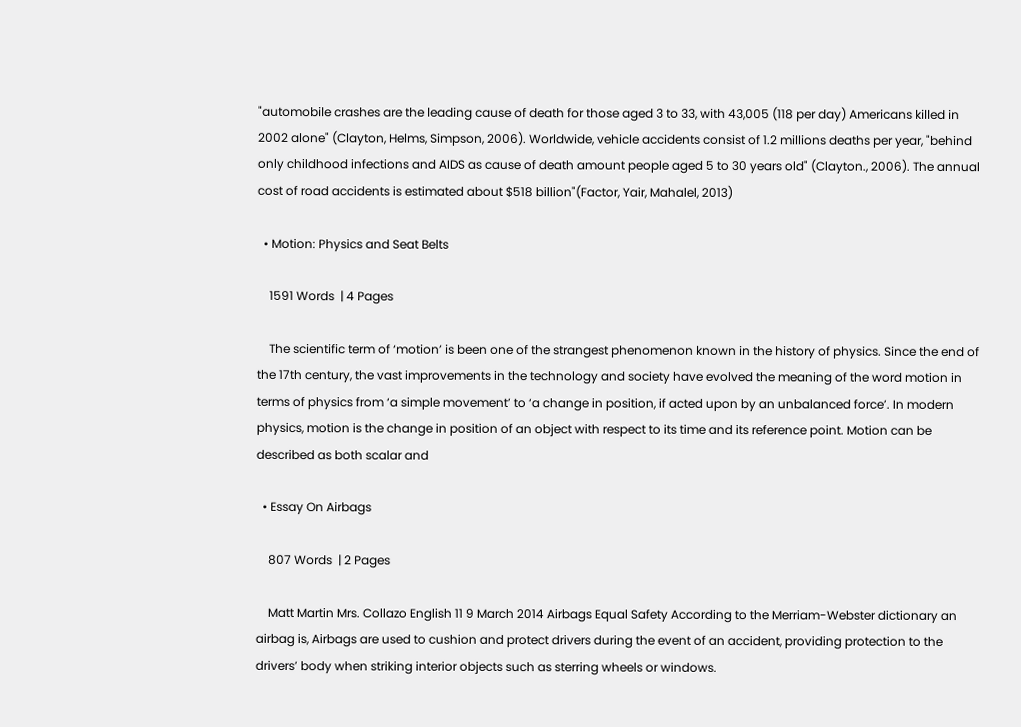"automobile crashes are the leading cause of death for those aged 3 to 33, with 43,005 (118 per day) Americans killed in 2002 alone" (Clayton, Helms, Simpson, 2006). Worldwide, vehicle accidents consist of 1.2 millions deaths per year, "behind only childhood infections and AIDS as cause of death amount people aged 5 to 30 years old" (Clayton., 2006). The annual cost of road accidents is estimated about $518 billion"(Factor, Yair, Mahalel, 2013)

  • Motion: Physics and Seat Belts

    1591 Words  | 4 Pages

    The scientific term of ‘motion’ is been one of the strangest phenomenon known in the history of physics. Since the end of the 17th century, the vast improvements in the technology and society have evolved the meaning of the word motion in terms of physics from ‘a simple movement’ to ‘a change in position, if acted upon by an unbalanced force’. In modern physics, motion is the change in position of an object with respect to its time and its reference point. Motion can be described as both scalar and

  • Essay On Airbags

    807 Words  | 2 Pages

    Matt Martin Mrs. Collazo English 11 9 March 2014 Airbags Equal Safety According to the Merriam-Webster dictionary an airbag is, Airbags are used to cushion and protect drivers during the event of an accident, providing protection to the drivers’ body when striking interior objects such as sterring wheels or windows.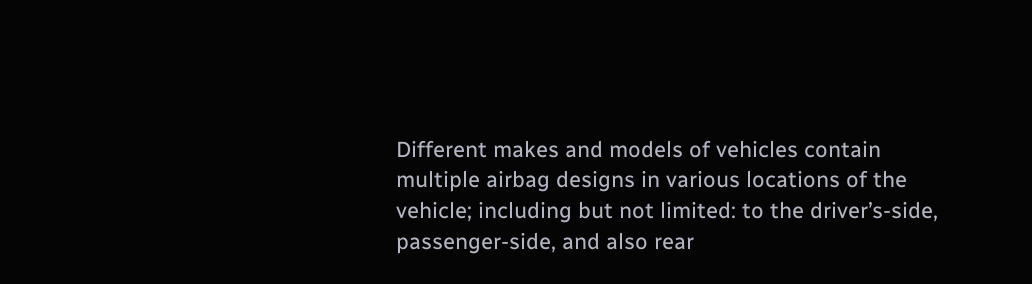Different makes and models of vehicles contain multiple airbag designs in various locations of the vehicle; including but not limited: to the driver’s-side, passenger-side, and also rear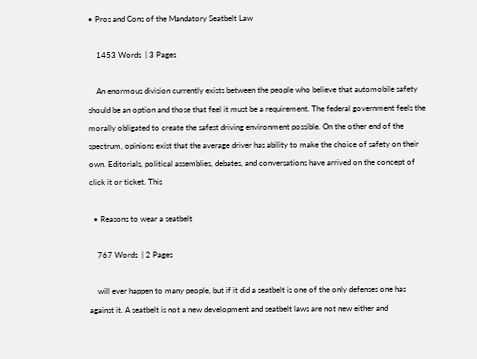• Pros and Cons of the Mandatory Seatbelt Law

    1453 Words  | 3 Pages

    An enormous division currently exists between the people who believe that automobile safety should be an option and those that feel it must be a requirement. The federal government feels the morally obligated to create the safest driving environment possible. On the other end of the spectrum, opinions exist that the average driver has ability to make the choice of safety on their own. Editorials, political assemblies, debates, and conversations have arrived on the concept of click it or ticket. This

  • Reasons to wear a seatbelt

    767 Words  | 2 Pages

    will ever happen to many people, but if it did a seatbelt is one of the only defenses one has against it. A seatbelt is not a new development and seatbelt laws are not new either and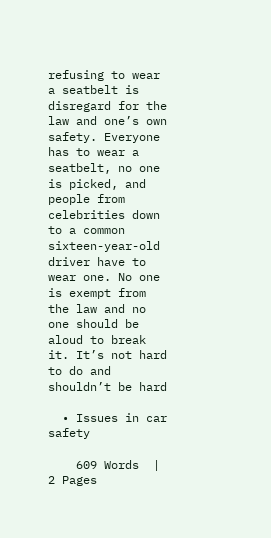refusing to wear a seatbelt is disregard for the law and one’s own safety. Everyone has to wear a seatbelt, no one is picked, and people from celebrities down to a common sixteen-year-old driver have to wear one. No one is exempt from the law and no one should be aloud to break it. It’s not hard to do and shouldn’t be hard

  • Issues in car safety

    609 Words  | 2 Pages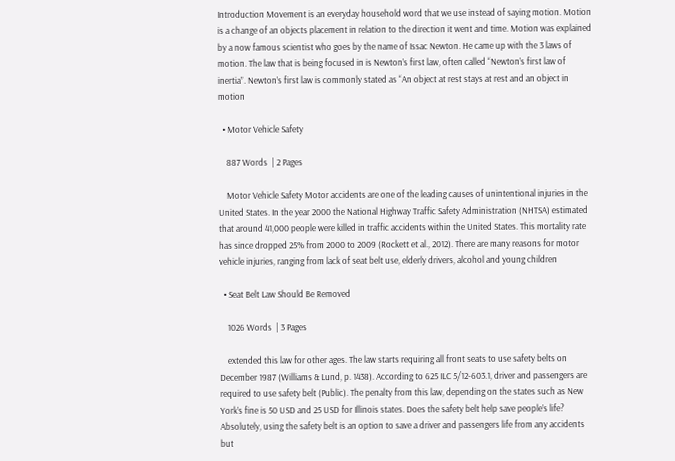Introduction Movement is an everyday household word that we use instead of saying motion. Motion is a change of an objects placement in relation to the direction it went and time. Motion was explained by a now famous scientist who goes by the name of Issac Newton. He came up with the 3 laws of motion. The law that is being focused in is Newton’s first law, often called “Newton’s first law of inertia”. Newton’s first law is commonly stated as “An object at rest stays at rest and an object in motion

  • Motor Vehicle Safety

    887 Words  | 2 Pages

    Motor Vehicle Safety Motor accidents are one of the leading causes of unintentional injuries in the United States. In the year 2000 the National Highway Traffic Safety Administration (NHTSA) estimated that around 41,000 people were killed in traffic accidents within the United States. This mortality rate has since dropped 25% from 2000 to 2009 (Rockett et al., 2012). There are many reasons for motor vehicle injuries, ranging from lack of seat belt use, elderly drivers, alcohol and young children

  • Seat Belt Law Should Be Removed

    1026 Words  | 3 Pages

    extended this law for other ages. The law starts requiring all front seats to use safety belts on December 1987 (Williams & Lund, p. 1438). According to 625 ILC 5/12-603.1, driver and passengers are required to use safety belt (Public). The penalty from this law, depending on the states such as New York’s fine is 50 USD and 25 USD for Illinois states. Does the safety belt help save people’s life? Absolutely, using the safety belt is an option to save a driver and passengers life from any accidents but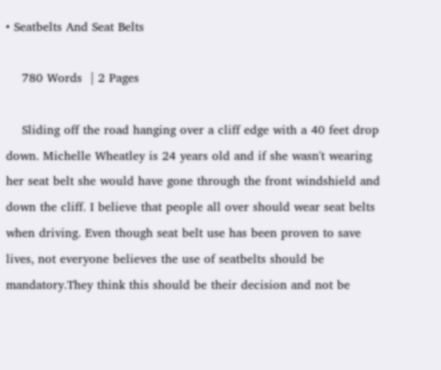• Seatbelts And Seat Belts

    780 Words  | 2 Pages

    Sliding off the road hanging over a cliff edge with a 40 feet drop down. Michelle Wheatley is 24 years old and if she wasn't wearing her seat belt she would have gone through the front windshield and down the cliff. I believe that people all over should wear seat belts when driving. Even though seat belt use has been proven to save lives, not everyone believes the use of seatbelts should be mandatory.They think this should be their decision and not be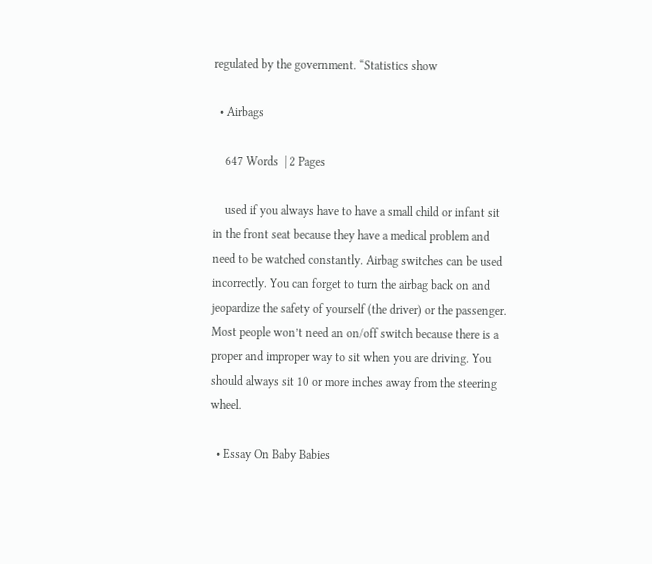regulated by the government. “Statistics show

  • Airbags

    647 Words  | 2 Pages

    used if you always have to have a small child or infant sit in the front seat because they have a medical problem and need to be watched constantly. Airbag switches can be used incorrectly. You can forget to turn the airbag back on and jeopardize the safety of yourself (the driver) or the passenger. Most people won’t need an on/off switch because there is a proper and improper way to sit when you are driving. You should always sit 10 or more inches away from the steering wheel.

  • Essay On Baby Babies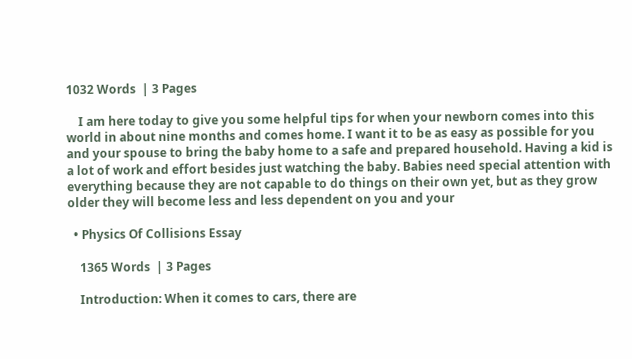1032 Words  | 3 Pages

    I am here today to give you some helpful tips for when your newborn comes into this world in about nine months and comes home. I want it to be as easy as possible for you and your spouse to bring the baby home to a safe and prepared household. Having a kid is a lot of work and effort besides just watching the baby. Babies need special attention with everything because they are not capable to do things on their own yet, but as they grow older they will become less and less dependent on you and your

  • Physics Of Collisions Essay

    1365 Words  | 3 Pages

    Introduction: When it comes to cars, there are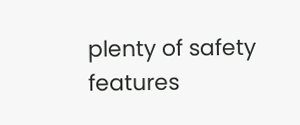plenty of safety features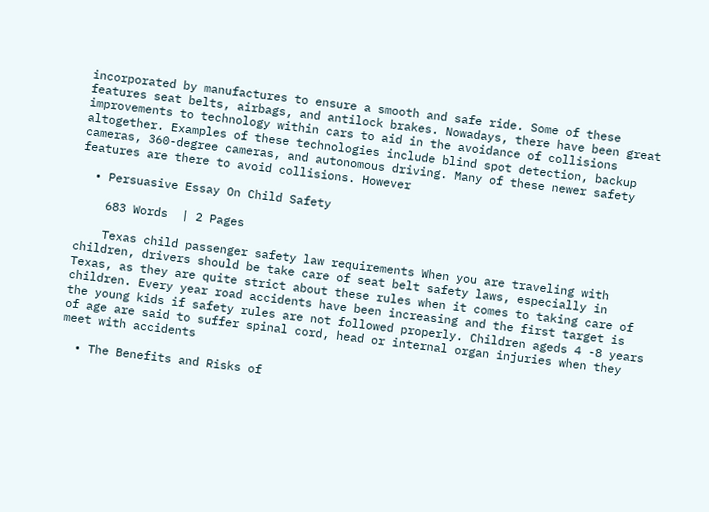incorporated by manufactures to ensure a smooth and safe ride. Some of these features seat belts, airbags, and antilock brakes. Nowadays, there have been great improvements to technology within cars to aid in the avoidance of collisions altogether. Examples of these technologies include blind spot detection, backup cameras, 360-degree cameras, and autonomous driving. Many of these newer safety features are there to avoid collisions. However

  • Persuasive Essay On Child Safety

    683 Words  | 2 Pages

    Texas child passenger safety law requirements When you are traveling with children, drivers should be take care of seat belt safety laws, especially in Texas, as they are quite strict about these rules when it comes to taking care of children. Every year road accidents have been increasing and the first target is the young kids if safety rules are not followed properly. Children ageds 4 -8 years of age are said to suffer spinal cord, head or internal organ injuries when they meet with accidents

  • The Benefits and Risks of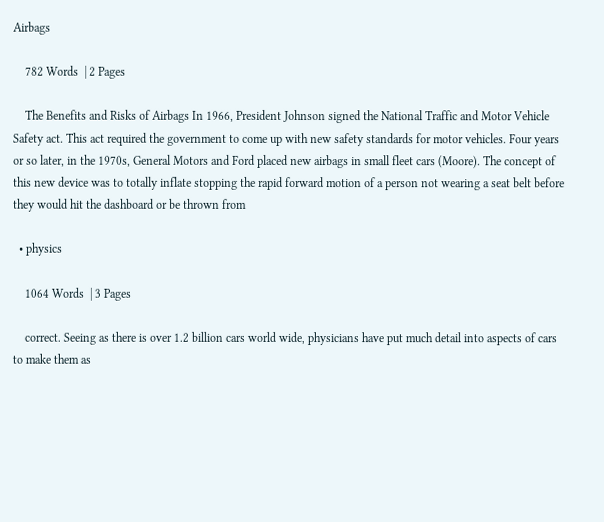Airbags

    782 Words  | 2 Pages

    The Benefits and Risks of Airbags In 1966, President Johnson signed the National Traffic and Motor Vehicle Safety act. This act required the government to come up with new safety standards for motor vehicles. Four years or so later, in the 1970s, General Motors and Ford placed new airbags in small fleet cars (Moore). The concept of this new device was to totally inflate stopping the rapid forward motion of a person not wearing a seat belt before they would hit the dashboard or be thrown from

  • physics

    1064 Words  | 3 Pages

    correct. Seeing as there is over 1.2 billion cars world wide, physicians have put much detail into aspects of cars to make them as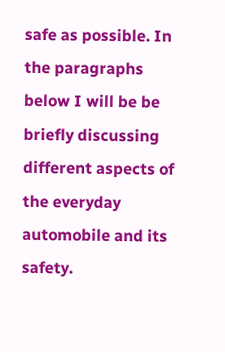safe as possible. In the paragraphs below I will be be briefly discussing different aspects of the everyday automobile and its safety.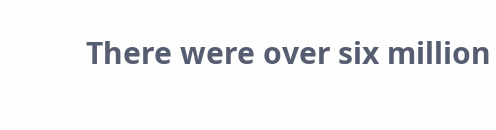There were over six million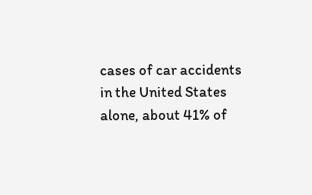cases of car accidents in the United States alone, about 41% of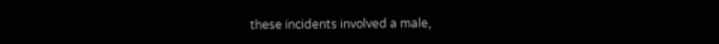these incidents involved a male,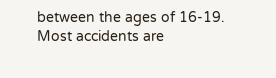between the ages of 16-19. Most accidents are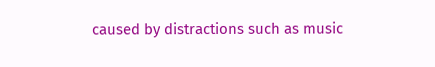caused by distractions such as music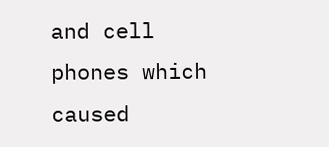and cell phones which caused